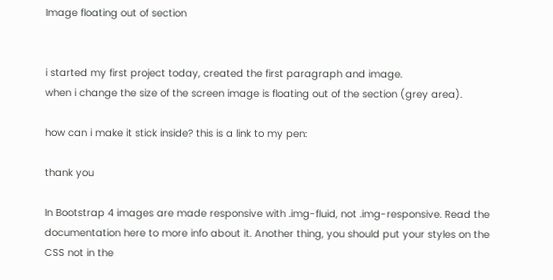Image floating out of section


i started my first project today, created the first paragraph and image.
when i change the size of the screen image is floating out of the section (grey area).

how can i make it stick inside? this is a link to my pen:

thank you

In Bootstrap 4 images are made responsive with .img-fluid, not .img-responsive. Read the documentation here to more info about it. Another thing, you should put your styles on the CSS not in the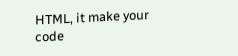HTML, it make your code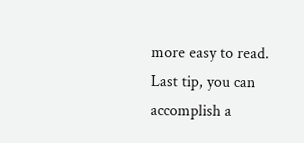more easy to read. Last tip, you can accomplish a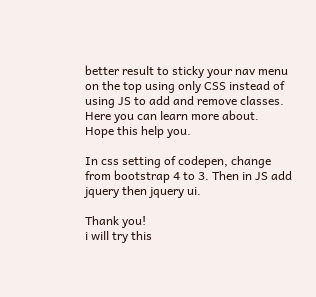better result to sticky your nav menu on the top using only CSS instead of using JS to add and remove classes. Here you can learn more about.
Hope this help you.

In css setting of codepen, change from bootstrap 4 to 3. Then in JS add jquery then jquery ui.

Thank you!
i will try this